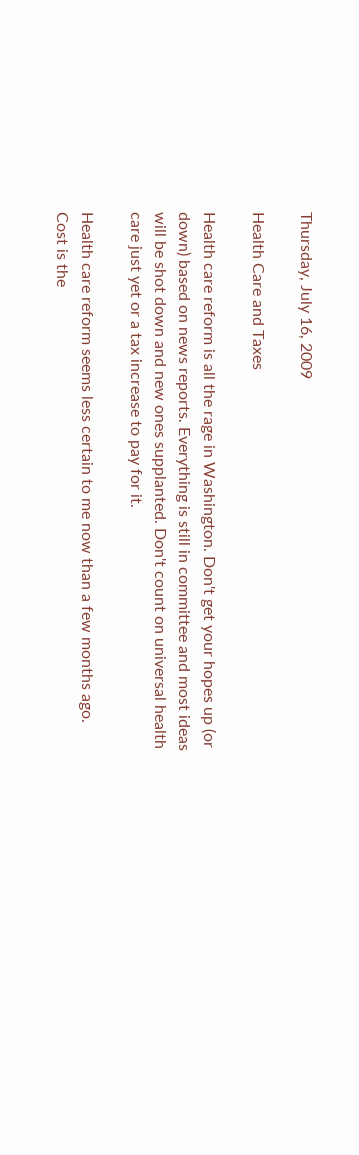Thursday, July 16, 2009

Health Care and Taxes

Health care reform is all the rage in Washington. Don't get your hopes up (or down) based on news reports. Everything is still in committee and most ideas will be shot down and new ones supplanted. Don't count on universal health care just yet or a tax increase to pay for it.

Health care reform seems less certain to me now than a few months ago. Cost is the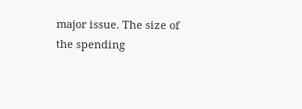major issue. The size of the spending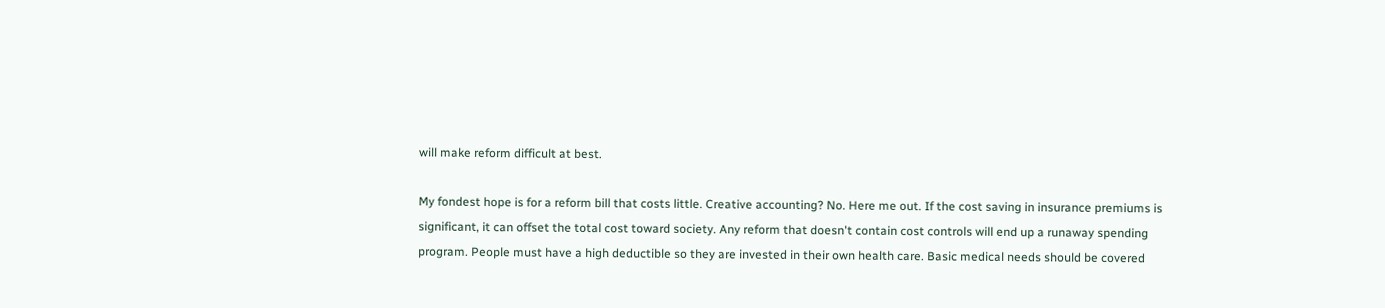will make reform difficult at best.

My fondest hope is for a reform bill that costs little. Creative accounting? No. Here me out. If the cost saving in insurance premiums is significant, it can offset the total cost toward society. Any reform that doesn't contain cost controls will end up a runaway spending program. People must have a high deductible so they are invested in their own health care. Basic medical needs should be covered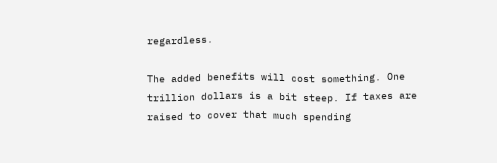regardless.

The added benefits will cost something. One trillion dollars is a bit steep. If taxes are raised to cover that much spending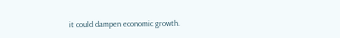it could dampen economic growth.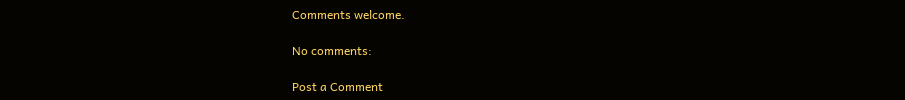Comments welcome.

No comments:

Post a Comment